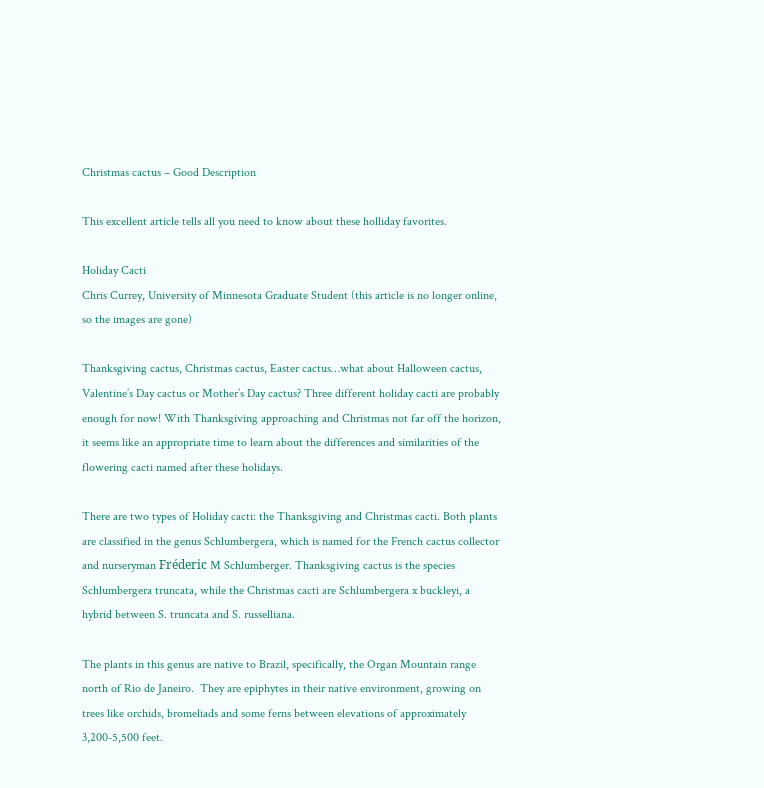Christmas cactus – Good Description

This excellent article tells all you need to know about these holliday favorites.

Holiday Cacti
Chris Currey, University of Minnesota Graduate Student (this article is no longer online, so the images are gone)

Thanksgiving cactus, Christmas cactus, Easter cactus…what about Halloween cactus, Valentine’s Day cactus or Mother’s Day cactus? Three different holiday cacti are probably enough for now! With Thanksgiving approaching and Christmas not far off the horizon, it seems like an appropriate time to learn about the differences and similarities of the flowering cacti named after these holidays.

There are two types of Holiday cacti: the Thanksgiving and Christmas cacti. Both plants are classified in the genus Schlumbergera, which is named for the French cactus collector and nurseryman Fréderic M Schlumberger. Thanksgiving cactus is the species Schlumbergera truncata, while the Christmas cacti are Schlumbergera x buckleyi, a hybrid between S. truncata and S. russelliana.

The plants in this genus are native to Brazil, specifically, the Organ Mountain range north of Rio de Janeiro.  They are epiphytes in their native environment, growing on trees like orchids, bromeliads and some ferns between elevations of approximately 3,200-5,500 feet.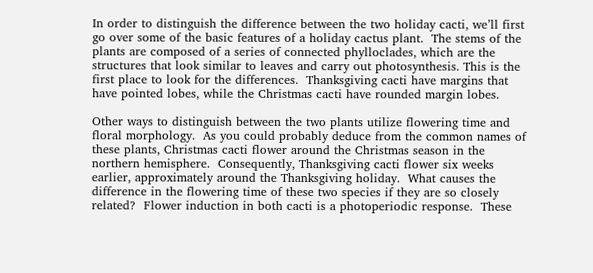In order to distinguish the difference between the two holiday cacti, we’ll first go over some of the basic features of a holiday cactus plant.  The stems of the plants are composed of a series of connected phylloclades, which are the structures that look similar to leaves and carry out photosynthesis. This is the first place to look for the differences.  Thanksgiving cacti have margins that have pointed lobes, while the Christmas cacti have rounded margin lobes.

Other ways to distinguish between the two plants utilize flowering time and floral morphology.  As you could probably deduce from the common names of these plants, Christmas cacti flower around the Christmas season in the northern hemisphere.  Consequently, Thanksgiving cacti flower six weeks earlier, approximately around the Thanksgiving holiday.  What causes the difference in the flowering time of these two species if they are so closely related?  Flower induction in both cacti is a photoperiodic response.  These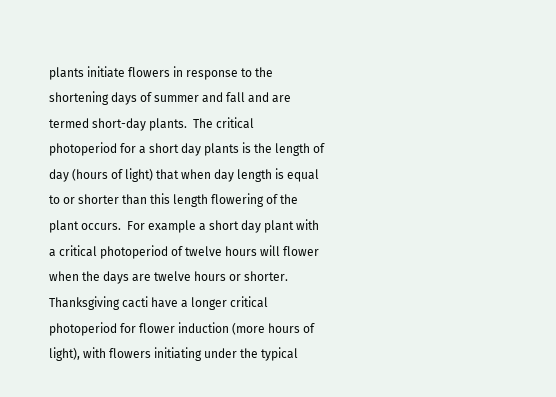plants initiate flowers in response to the shortening days of summer and fall and are termed short-day plants.  The critical photoperiod for a short day plants is the length of day (hours of light) that when day length is equal to or shorter than this length flowering of the plant occurs.  For example a short day plant with a critical photoperiod of twelve hours will flower when the days are twelve hours or shorter.  Thanksgiving cacti have a longer critical photoperiod for flower induction (more hours of light), with flowers initiating under the typical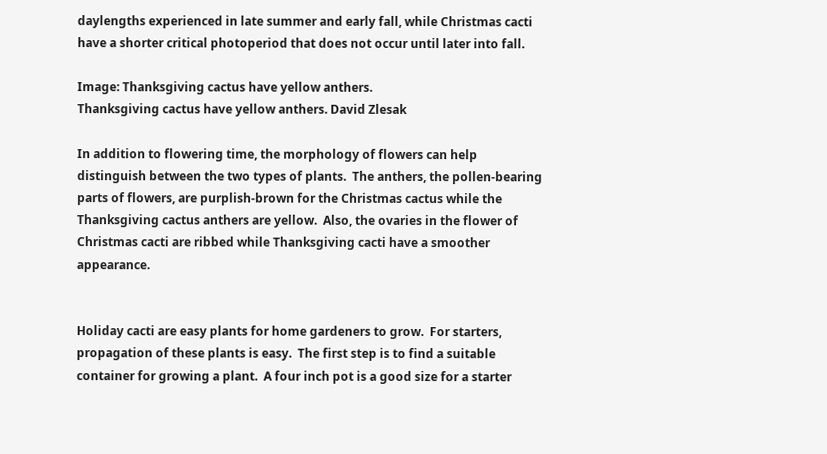daylengths experienced in late summer and early fall, while Christmas cacti have a shorter critical photoperiod that does not occur until later into fall.

Image: Thanksgiving cactus have yellow anthers.
Thanksgiving cactus have yellow anthers. David Zlesak

In addition to flowering time, the morphology of flowers can help distinguish between the two types of plants.  The anthers, the pollen-bearing parts of flowers, are purplish-brown for the Christmas cactus while the Thanksgiving cactus anthers are yellow.  Also, the ovaries in the flower of Christmas cacti are ribbed while Thanksgiving cacti have a smoother appearance.


Holiday cacti are easy plants for home gardeners to grow.  For starters, propagation of these plants is easy.  The first step is to find a suitable container for growing a plant.  A four inch pot is a good size for a starter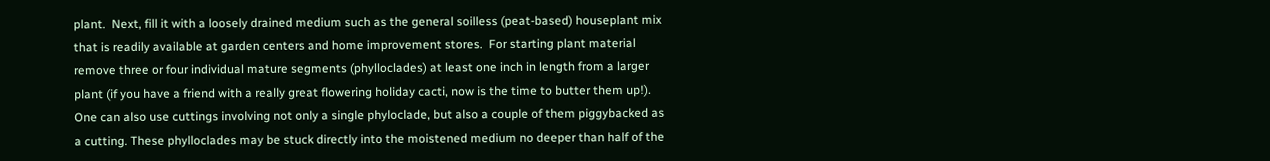plant.  Next, fill it with a loosely drained medium such as the general soilless (peat-based) houseplant mix that is readily available at garden centers and home improvement stores.  For starting plant material remove three or four individual mature segments (phylloclades) at least one inch in length from a larger plant (if you have a friend with a really great flowering holiday cacti, now is the time to butter them up!).  One can also use cuttings involving not only a single phyloclade, but also a couple of them piggybacked as a cutting. These phylloclades may be stuck directly into the moistened medium no deeper than half of the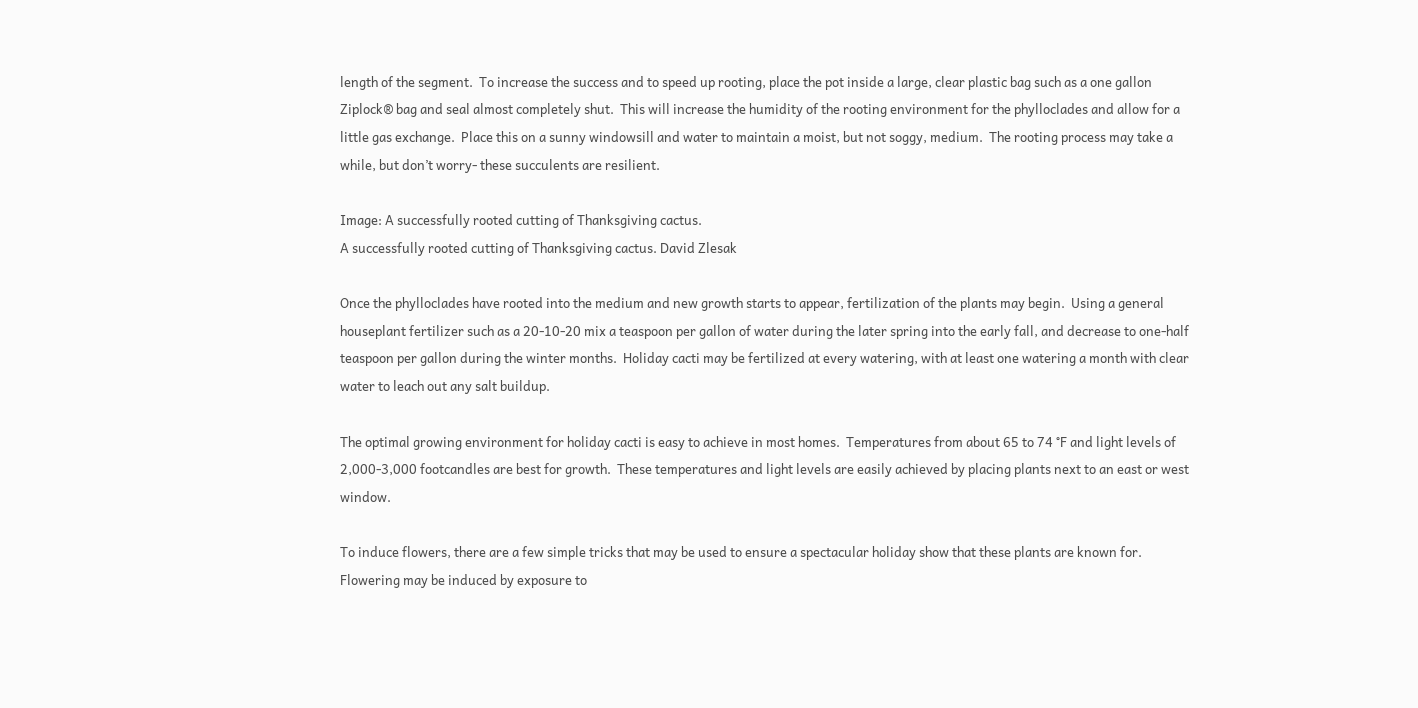length of the segment.  To increase the success and to speed up rooting, place the pot inside a large, clear plastic bag such as a one gallon Ziplock® bag and seal almost completely shut.  This will increase the humidity of the rooting environment for the phylloclades and allow for a little gas exchange.  Place this on a sunny windowsill and water to maintain a moist, but not soggy, medium.  The rooting process may take a while, but don’t worry- these succulents are resilient.

Image: A successfully rooted cutting of Thanksgiving cactus.
A successfully rooted cutting of Thanksgiving cactus. David Zlesak

Once the phylloclades have rooted into the medium and new growth starts to appear, fertilization of the plants may begin.  Using a general houseplant fertilizer such as a 20-10-20 mix a teaspoon per gallon of water during the later spring into the early fall, and decrease to one-half teaspoon per gallon during the winter months.  Holiday cacti may be fertilized at every watering, with at least one watering a month with clear water to leach out any salt buildup.

The optimal growing environment for holiday cacti is easy to achieve in most homes.  Temperatures from about 65 to 74 °F and light levels of 2,000-3,000 footcandles are best for growth.  These temperatures and light levels are easily achieved by placing plants next to an east or west window.

To induce flowers, there are a few simple tricks that may be used to ensure a spectacular holiday show that these plants are known for.  Flowering may be induced by exposure to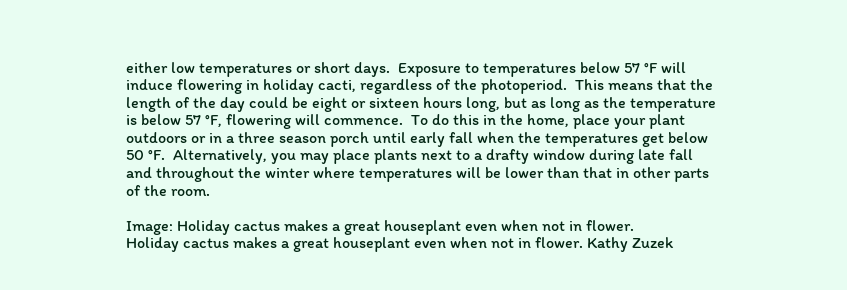either low temperatures or short days.  Exposure to temperatures below 57 °F will induce flowering in holiday cacti, regardless of the photoperiod.  This means that the length of the day could be eight or sixteen hours long, but as long as the temperature is below 57 °F, flowering will commence.  To do this in the home, place your plant outdoors or in a three season porch until early fall when the temperatures get below 50 °F.  Alternatively, you may place plants next to a drafty window during late fall and throughout the winter where temperatures will be lower than that in other parts of the room.

Image: Holiday cactus makes a great houseplant even when not in flower.
Holiday cactus makes a great houseplant even when not in flower. Kathy Zuzek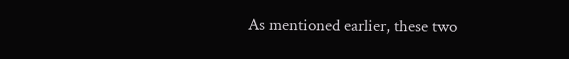As mentioned earlier, these two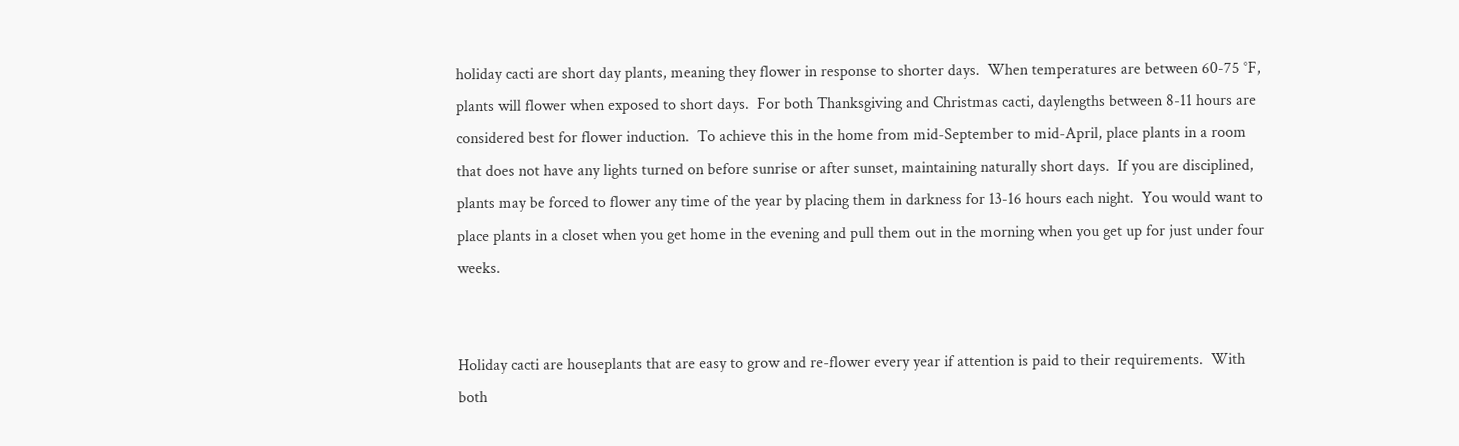holiday cacti are short day plants, meaning they flower in response to shorter days.  When temperatures are between 60-75 °F, plants will flower when exposed to short days.  For both Thanksgiving and Christmas cacti, daylengths between 8-11 hours are considered best for flower induction.  To achieve this in the home from mid-September to mid-April, place plants in a room that does not have any lights turned on before sunrise or after sunset, maintaining naturally short days.  If you are disciplined, plants may be forced to flower any time of the year by placing them in darkness for 13-16 hours each night.  You would want to place plants in a closet when you get home in the evening and pull them out in the morning when you get up for just under four weeks.


Holiday cacti are houseplants that are easy to grow and re-flower every year if attention is paid to their requirements.  With both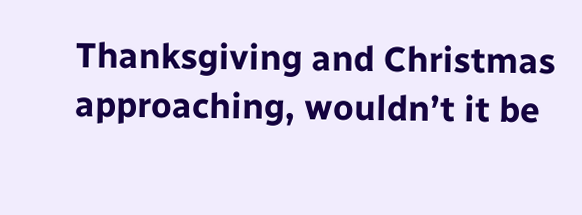Thanksgiving and Christmas approaching, wouldn’t it be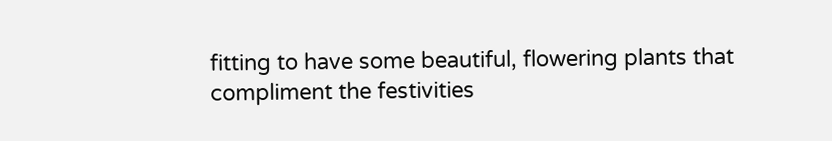fitting to have some beautiful, flowering plants that compliment the festivities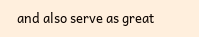and also serve as great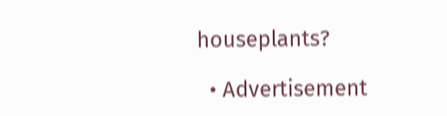houseplants?

  • Advertisement